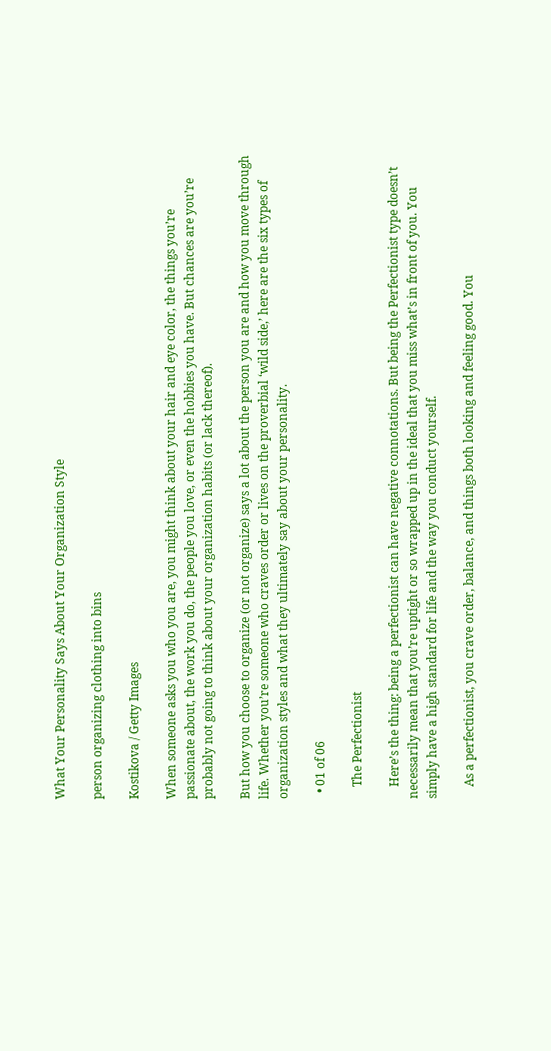What Your Personality Says About Your Organization Style

person organizing clothing into bins

Kostikova / Getty Images

When someone asks you who you are, you might think about your hair and eye color, the things you’re passionate about, the work you do, the people you love, or even the hobbies you have. But chances are you’re probably not going to think about your organization habits (or lack thereof).

But how you choose to organize (or not organize) says a lot about the person you are and how you move through life. Whether you’re someone who craves order or lives on the proverbial ‘wild side,’ here are the six types of organization styles and what they ultimately say about your personality.

  • 01 of 06

    The Perfectionist

    Here’s the thing: being a perfectionist can have negative connotations. But being the Perfectionist type doesn’t necessarily mean that you’re uptight or so wrapped up in the ideal that you miss what’s in front of you. You simply have a high standard for life and the way you conduct yourself.

    As a perfectionist, you crave order, balance, and things both looking and feeling good. You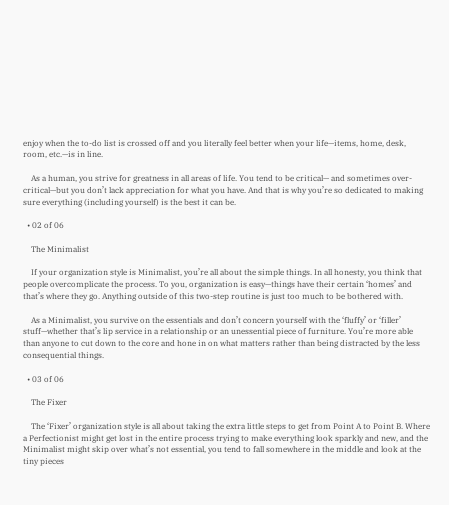enjoy when the to-do list is crossed off and you literally feel better when your life—items, home, desk, room, etc.—is in line.

    As a human, you strive for greatness in all areas of life. You tend to be critical— and sometimes over-critical—but you don’t lack appreciation for what you have. And that is why you’re so dedicated to making sure everything (including yourself) is the best it can be.

  • 02 of 06

    The Minimalist

    If your organization style is Minimalist, you’re all about the simple things. In all honesty, you think that people overcomplicate the process. To you, organization is easy—things have their certain ‘homes’ and that’s where they go. Anything outside of this two-step routine is just too much to be bothered with.

    As a Minimalist, you survive on the essentials and don’t concern yourself with the ‘fluffy’ or ‘filler’ stuff—whether that’s lip service in a relationship or an unessential piece of furniture. You’re more able than anyone to cut down to the core and hone in on what matters rather than being distracted by the less consequential things.

  • 03 of 06

    The Fixer

    The ‘Fixer’ organization style is all about taking the extra little steps to get from Point A to Point B. Where a Perfectionist might get lost in the entire process trying to make everything look sparkly and new, and the Minimalist might skip over what’s not essential, you tend to fall somewhere in the middle and look at the tiny pieces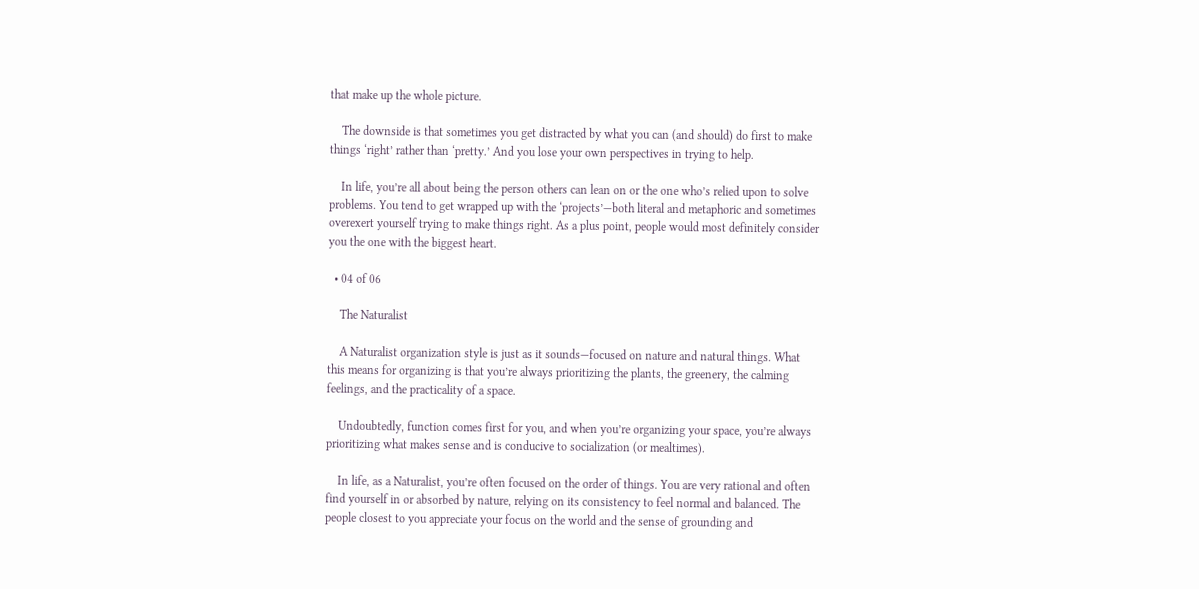that make up the whole picture.

    The downside is that sometimes you get distracted by what you can (and should) do first to make things ‘right’ rather than ‘pretty.’ And you lose your own perspectives in trying to help.

    In life, you’re all about being the person others can lean on or the one who’s relied upon to solve problems. You tend to get wrapped up with the ‘projects’—both literal and metaphoric and sometimes overexert yourself trying to make things right. As a plus point, people would most definitely consider you the one with the biggest heart.

  • 04 of 06

    The Naturalist

    A Naturalist organization style is just as it sounds—focused on nature and natural things. What this means for organizing is that you’re always prioritizing the plants, the greenery, the calming feelings, and the practicality of a space.

    Undoubtedly, function comes first for you, and when you’re organizing your space, you’re always prioritizing what makes sense and is conducive to socialization (or mealtimes).

    In life, as a Naturalist, you’re often focused on the order of things. You are very rational and often find yourself in or absorbed by nature, relying on its consistency to feel normal and balanced. The people closest to you appreciate your focus on the world and the sense of grounding and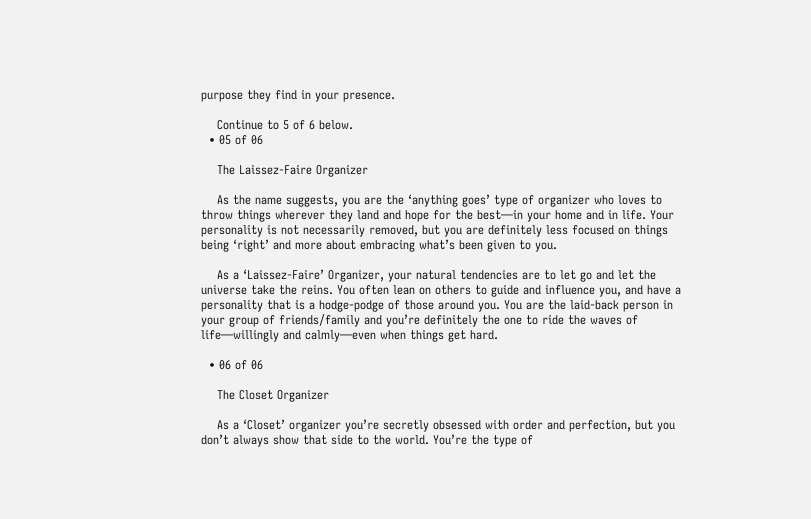purpose they find in your presence.

    Continue to 5 of 6 below.
  • 05 of 06

    The Laissez-Faire Organizer

    As the name suggests, you are the ‘anything goes’ type of organizer who loves to throw things wherever they land and hope for the best—in your home and in life. Your personality is not necessarily removed, but you are definitely less focused on things being ‘right’ and more about embracing what’s been given to you.

    As a ‘Laissez-Faire’ Organizer, your natural tendencies are to let go and let the universe take the reins. You often lean on others to guide and influence you, and have a personality that is a hodge-podge of those around you. You are the laid-back person in your group of friends/family and you’re definitely the one to ride the waves of life—willingly and calmly—even when things get hard.

  • 06 of 06

    The Closet Organizer

    As a ‘Closet’ organizer you’re secretly obsessed with order and perfection, but you don’t always show that side to the world. You’re the type of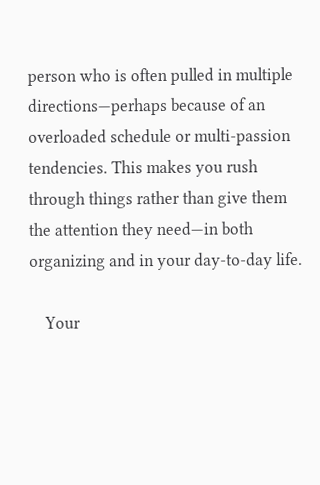person who is often pulled in multiple directions—perhaps because of an overloaded schedule or multi-passion tendencies. This makes you rush through things rather than give them the attention they need—in both organizing and in your day-to-day life.

    Your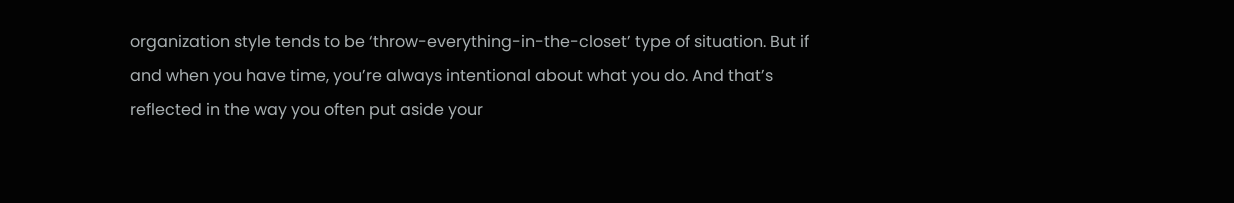organization style tends to be ‘throw-everything-in-the-closet’ type of situation. But if and when you have time, you’re always intentional about what you do. And that’s reflected in the way you often put aside your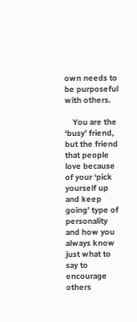own needs to be purposeful with others.

    You are the ‘busy’ friend, but the friend that people love because of your ‘pick yourself up and keep going’ type of personality and how you always know just what to say to encourage others